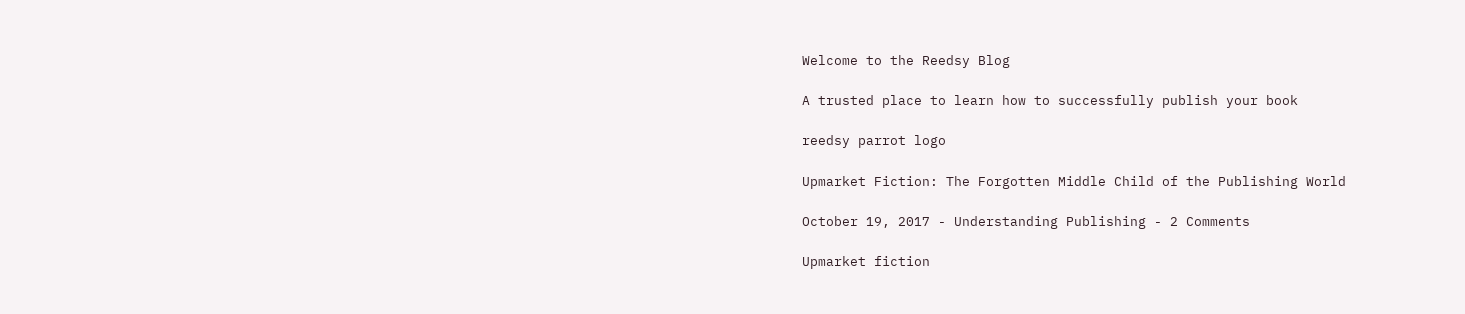Welcome to the Reedsy Blog

A trusted place to learn how to successfully publish your book

reedsy parrot logo

Upmarket Fiction: The Forgotten Middle Child of the Publishing World

October 19, 2017 - Understanding Publishing - 2 Comments

Upmarket fiction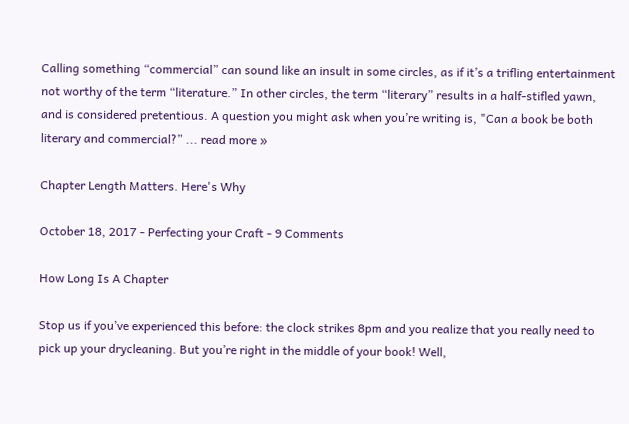Calling something “commercial” can sound like an insult in some circles, as if it’s a trifling entertainment not worthy of the term “literature.” In other circles, the term “literary” results in a half-stifled yawn, and is considered pretentious. A question you might ask when you’re writing is, "Can a book be both literary and commercial?” ... read more »

Chapter Length Matters. Here's Why

October 18, 2017 - Perfecting your Craft - 9 Comments

How Long Is A Chapter

Stop us if you’ve experienced this before: the clock strikes 8pm and you realize that you really need to pick up your drycleaning. But you’re right in the middle of your book! Well,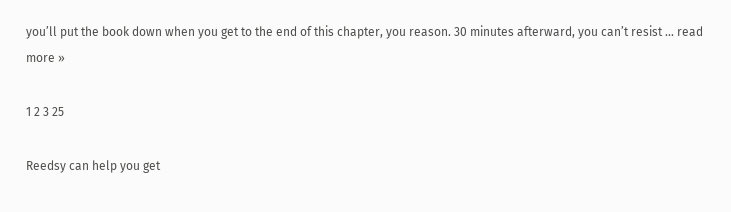you’ll put the book down when you get to the end of this chapter, you reason. 30 minutes afterward, you can’t resist ... read more »

1 2 3 25

Reedsy can help you get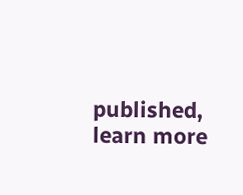published, learn more